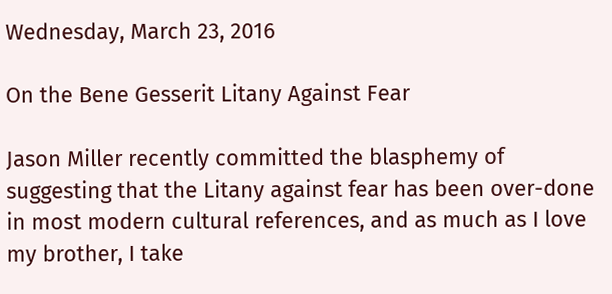Wednesday, March 23, 2016

On the Bene Gesserit Litany Against Fear

Jason Miller recently committed the blasphemy of suggesting that the Litany against fear has been over-done in most modern cultural references, and as much as I love my brother, I take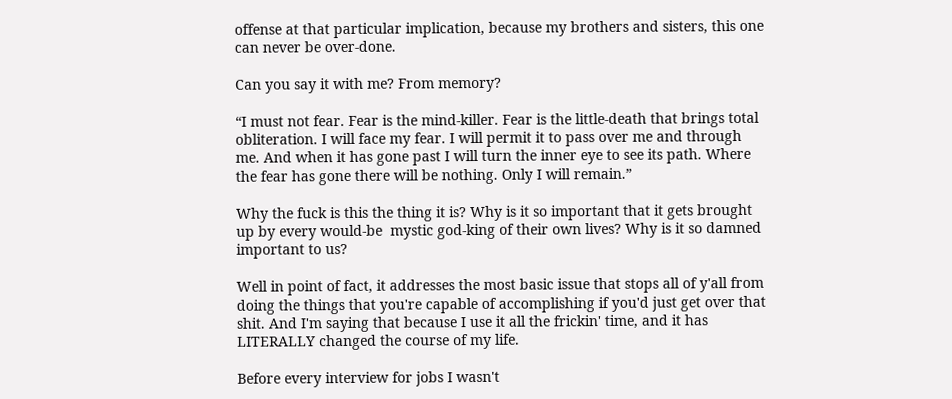offense at that particular implication, because my brothers and sisters, this one can never be over-done.

Can you say it with me? From memory?

“I must not fear. Fear is the mind-killer. Fear is the little-death that brings total obliteration. I will face my fear. I will permit it to pass over me and through me. And when it has gone past I will turn the inner eye to see its path. Where the fear has gone there will be nothing. Only I will remain.”

Why the fuck is this the thing it is? Why is it so important that it gets brought up by every would-be  mystic god-king of their own lives? Why is it so damned important to us?

Well in point of fact, it addresses the most basic issue that stops all of y'all from doing the things that you're capable of accomplishing if you'd just get over that shit. And I'm saying that because I use it all the frickin' time, and it has LITERALLY changed the course of my life.

Before every interview for jobs I wasn't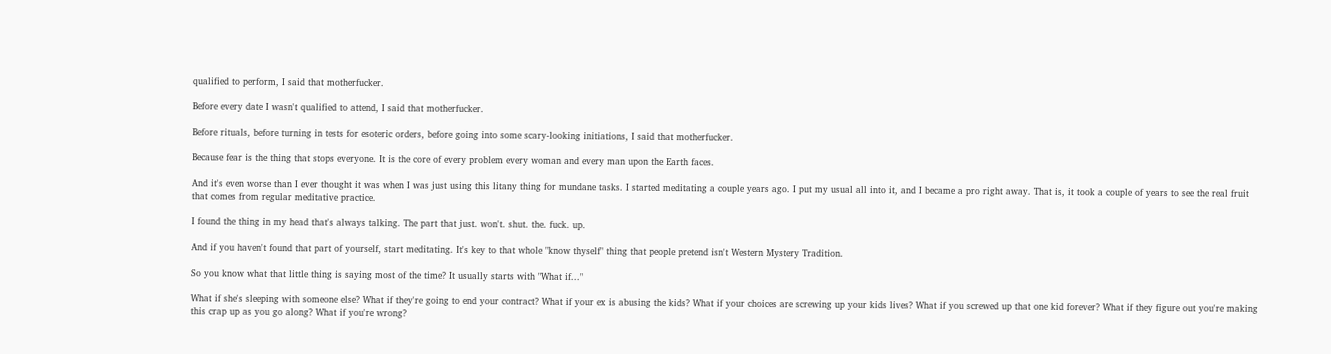qualified to perform, I said that motherfucker.

Before every date I wasn't qualified to attend, I said that motherfucker.

Before rituals, before turning in tests for esoteric orders, before going into some scary-looking initiations, I said that motherfucker.

Because fear is the thing that stops everyone. It is the core of every problem every woman and every man upon the Earth faces.

And it's even worse than I ever thought it was when I was just using this litany thing for mundane tasks. I started meditating a couple years ago. I put my usual all into it, and I became a pro right away. That is, it took a couple of years to see the real fruit that comes from regular meditative practice.

I found the thing in my head that's always talking. The part that just. won't. shut. the. fuck. up.

And if you haven't found that part of yourself, start meditating. It's key to that whole "know thyself" thing that people pretend isn't Western Mystery Tradition.

So you know what that little thing is saying most of the time? It usually starts with "What if..."

What if she's sleeping with someone else? What if they're going to end your contract? What if your ex is abusing the kids? What if your choices are screwing up your kids lives? What if you screwed up that one kid forever? What if they figure out you're making this crap up as you go along? What if you're wrong?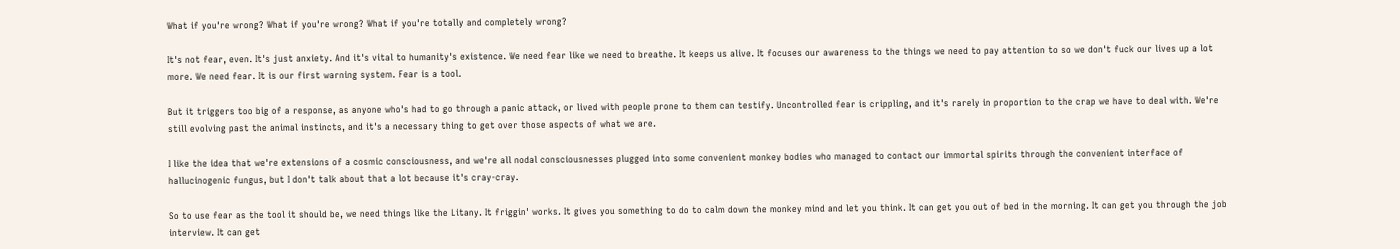What if you're wrong? What if you're wrong? What if you're totally and completely wrong?

It's not fear, even. It's just anxiety. And it's vital to humanity's existence. We need fear like we need to breathe. It keeps us alive. It focuses our awareness to the things we need to pay attention to so we don't fuck our lives up a lot more. We need fear. It is our first warning system. Fear is a tool.

But it triggers too big of a response, as anyone who's had to go through a panic attack, or lived with people prone to them can testify. Uncontrolled fear is crippling, and it's rarely in proportion to the crap we have to deal with. We're still evolving past the animal instincts, and it's a necessary thing to get over those aspects of what we are.

I like the idea that we're extensions of a cosmic consciousness, and we're all nodal consciousnesses plugged into some convenient monkey bodies who managed to contact our immortal spirits through the convenient interface of hallucinogenic fungus, but I don't talk about that a lot because it's cray-cray.

So to use fear as the tool it should be, we need things like the Litany. It friggin' works. It gives you something to do to calm down the monkey mind and let you think. It can get you out of bed in the morning. It can get you through the job interview. It can get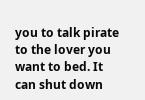you to talk pirate to the lover you want to bed. It can shut down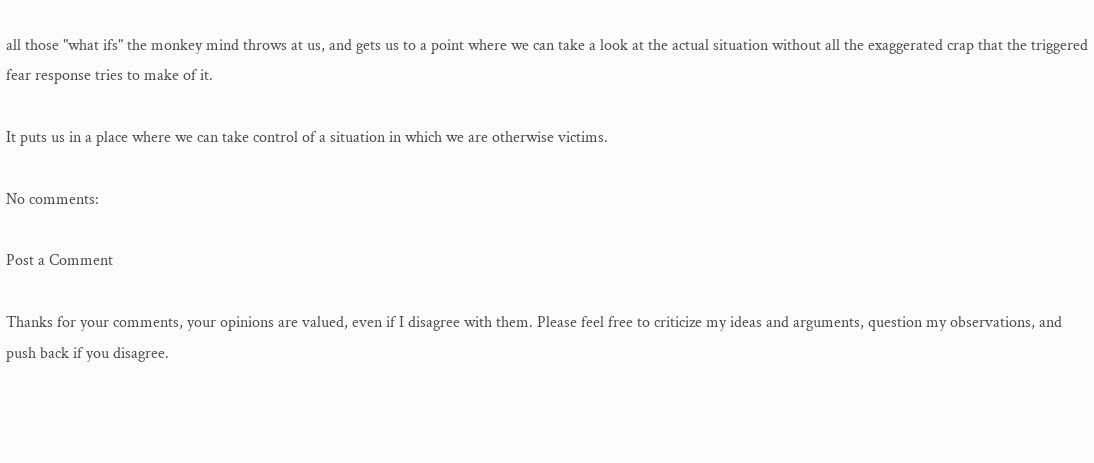all those "what ifs" the monkey mind throws at us, and gets us to a point where we can take a look at the actual situation without all the exaggerated crap that the triggered fear response tries to make of it.

It puts us in a place where we can take control of a situation in which we are otherwise victims.

No comments:

Post a Comment

Thanks for your comments, your opinions are valued, even if I disagree with them. Please feel free to criticize my ideas and arguments, question my observations, and push back if you disagree.